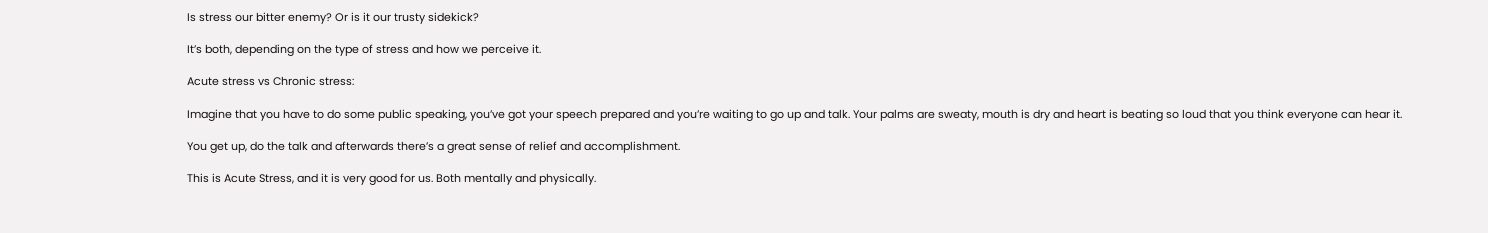Is stress our bitter enemy? Or is it our trusty sidekick?

It’s both, depending on the type of stress and how we perceive it.

Acute stress vs Chronic stress:

Imagine that you have to do some public speaking, you’ve got your speech prepared and you’re waiting to go up and talk. Your palms are sweaty, mouth is dry and heart is beating so loud that you think everyone can hear it.

You get up, do the talk and afterwards there’s a great sense of relief and accomplishment.

This is Acute Stress, and it is very good for us. Both mentally and physically.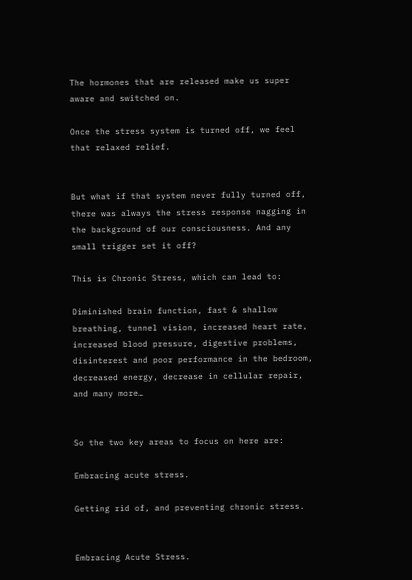The hormones that are released make us super aware and switched on.

Once the stress system is turned off, we feel that relaxed relief.


But what if that system never fully turned off, there was always the stress response nagging in the background of our consciousness. And any small trigger set it off?

This is Chronic Stress, which can lead to:

Diminished brain function, fast & shallow breathing, tunnel vision, increased heart rate, increased blood pressure, digestive problems, disinterest and poor performance in the bedroom, decreased energy, decrease in cellular repair, and many more…


So the two key areas to focus on here are:

Embracing acute stress.

Getting rid of, and preventing chronic stress.


Embracing Acute Stress.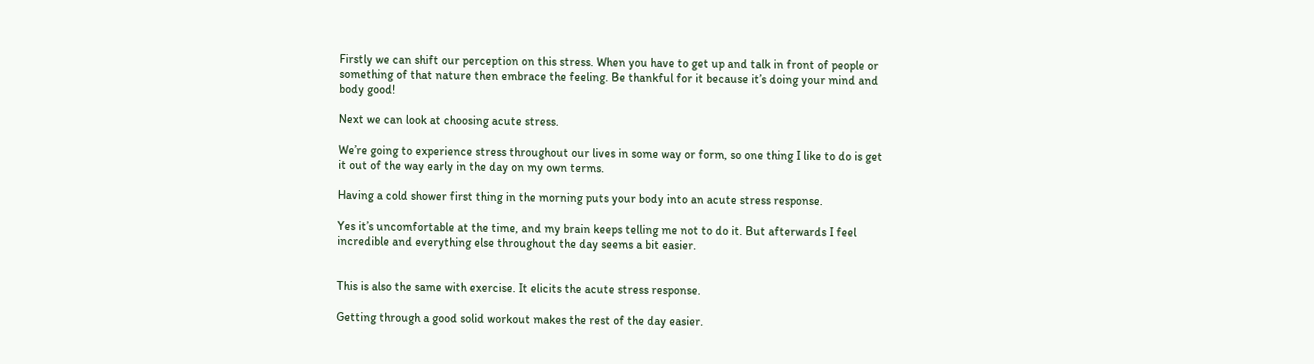Firstly we can shift our perception on this stress. When you have to get up and talk in front of people or something of that nature then embrace the feeling. Be thankful for it because it’s doing your mind and body good!

Next we can look at choosing acute stress.

We’re going to experience stress throughout our lives in some way or form, so one thing I like to do is get it out of the way early in the day on my own terms.

Having a cold shower first thing in the morning puts your body into an acute stress response.

Yes it’s uncomfortable at the time, and my brain keeps telling me not to do it. But afterwards I feel incredible and everything else throughout the day seems a bit easier.


This is also the same with exercise. It elicits the acute stress response.

Getting through a good solid workout makes the rest of the day easier.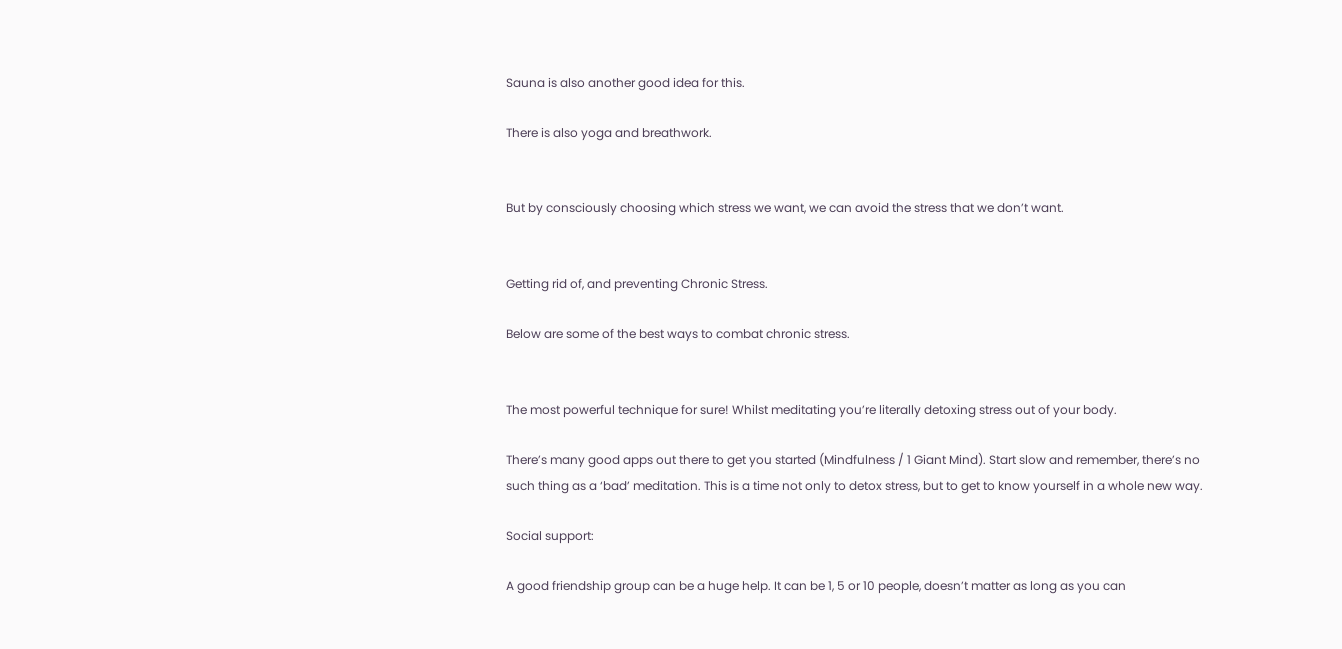Sauna is also another good idea for this.

There is also yoga and breathwork.


But by consciously choosing which stress we want, we can avoid the stress that we don’t want.


Getting rid of, and preventing Chronic Stress.

Below are some of the best ways to combat chronic stress.


The most powerful technique for sure! Whilst meditating you’re literally detoxing stress out of your body.

There’s many good apps out there to get you started (Mindfulness / 1 Giant Mind). Start slow and remember, there’s no such thing as a ‘bad’ meditation. This is a time not only to detox stress, but to get to know yourself in a whole new way.

Social support:

A good friendship group can be a huge help. It can be 1, 5 or 10 people, doesn’t matter as long as you can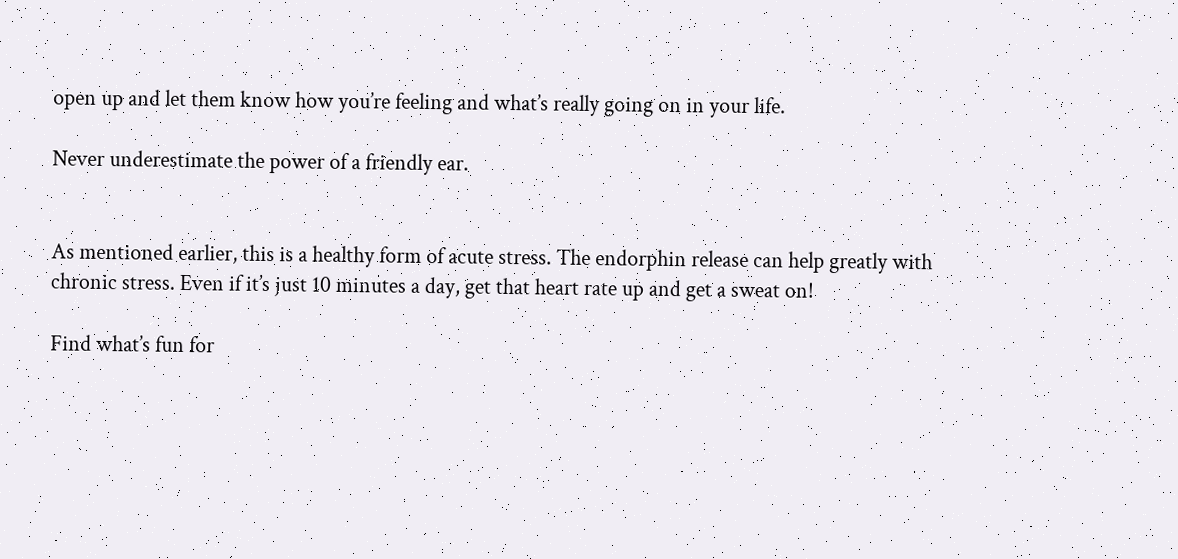open up and let them know how you’re feeling and what’s really going on in your life.

Never underestimate the power of a friendly ear.


As mentioned earlier, this is a healthy form of acute stress. The endorphin release can help greatly with chronic stress. Even if it’s just 10 minutes a day, get that heart rate up and get a sweat on!

Find what’s fun for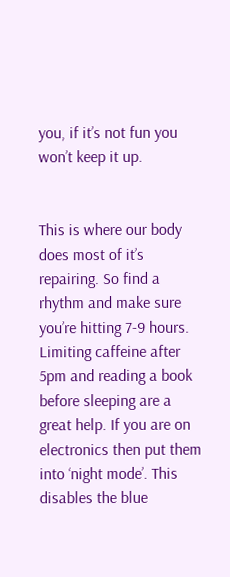you, if it’s not fun you won’t keep it up.


This is where our body does most of it’s repairing. So find a rhythm and make sure you’re hitting 7-9 hours. Limiting caffeine after 5pm and reading a book before sleeping are a great help. If you are on electronics then put them into ‘night mode’. This disables the blue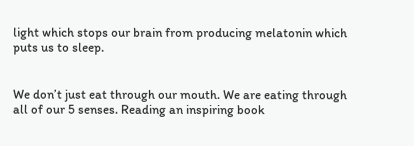light which stops our brain from producing melatonin which puts us to sleep.


We don’t just eat through our mouth. We are eating through all of our 5 senses. Reading an inspiring book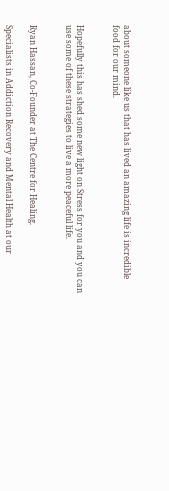about someone like us that has lived an amazing life is incredible food for our mind.


Hopefully this has shed some new light on Stress for you and you can use some of these strategies to live a more peaceful life.


Ryan Hassan, Co-Founder at The Centre for Healing.

Specialists in Addiction Recovery and Mental Health at our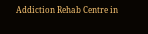Addiction Rehab Centre in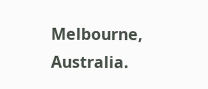Melbourne, Australia.